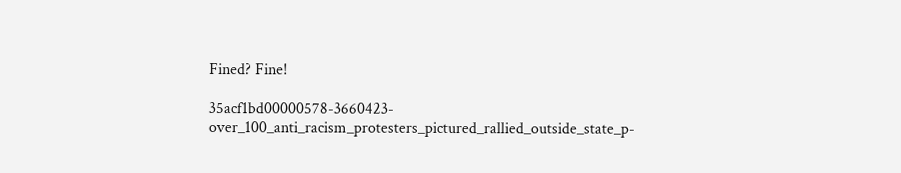Fined? Fine!

35acf1bd00000578-3660423-over_100_anti_racism_protesters_pictured_rallied_outside_state_p-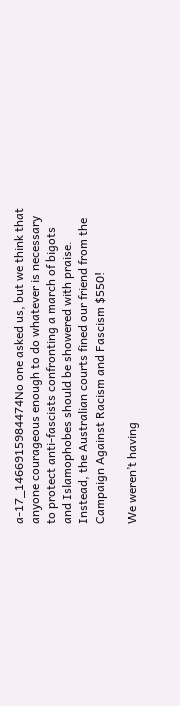a-17_1466915984474No one asked us, but we think that anyone courageous enough to do whatever is necessary to protect anti-fascists confronting a march of bigots and Islamophobes should be showered with praise.  Instead, the Australian courts fined our friend from the Campaign Against Racism and Fascism $550!

We weren’t having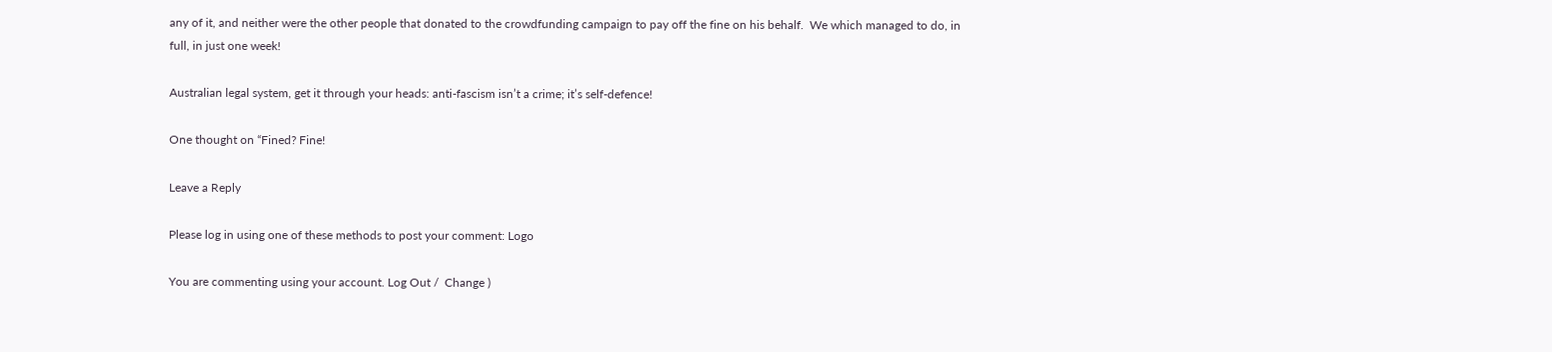any of it, and neither were the other people that donated to the crowdfunding campaign to pay off the fine on his behalf.  We which managed to do, in full, in just one week!

Australian legal system, get it through your heads: anti-fascism isn’t a crime; it’s self-defence!

One thought on “Fined? Fine!

Leave a Reply

Please log in using one of these methods to post your comment: Logo

You are commenting using your account. Log Out /  Change )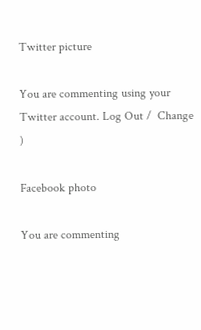Twitter picture

You are commenting using your Twitter account. Log Out /  Change )

Facebook photo

You are commenting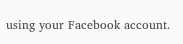using your Facebook account.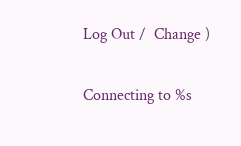Log Out /  Change )

Connecting to %s